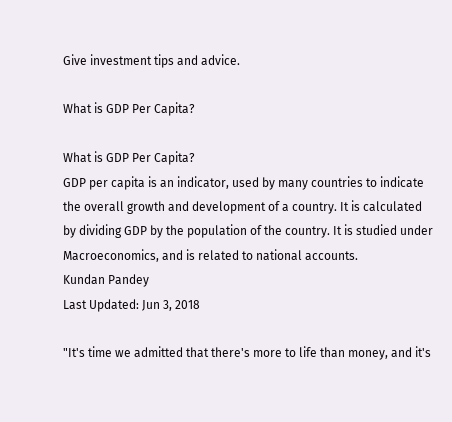Give investment tips and advice.

What is GDP Per Capita?

What is GDP Per Capita?
GDP per capita is an indicator, used by many countries to indicate the overall growth and development of a country. It is calculated by dividing GDP by the population of the country. It is studied under Macroeconomics, and is related to national accounts.
Kundan Pandey
Last Updated: Jun 3, 2018

"It's time we admitted that there's more to life than money, and it's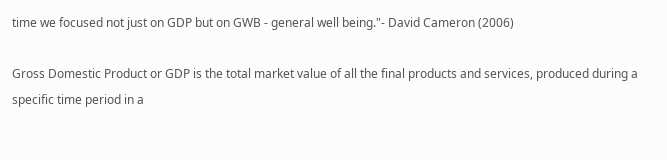time we focused not just on GDP but on GWB - general well being."- David Cameron (2006)

Gross Domestic Product or GDP is the total market value of all the final products and services, produced during a specific time period in a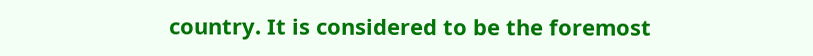country. It is considered to be the foremost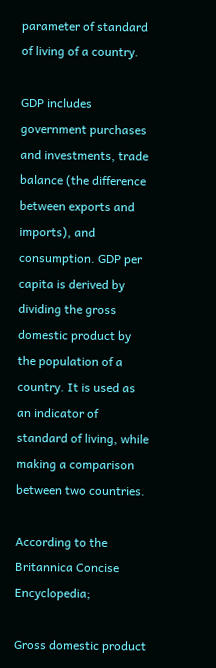parameter of standard of living of a country.

GDP includes government purchases and investments, trade balance (the difference between exports and imports), and consumption. GDP per capita is derived by dividing the gross domestic product by the population of a country. It is used as an indicator of standard of living, while making a comparison between two countries.

According to the Britannica Concise Encyclopedia;

Gross domestic product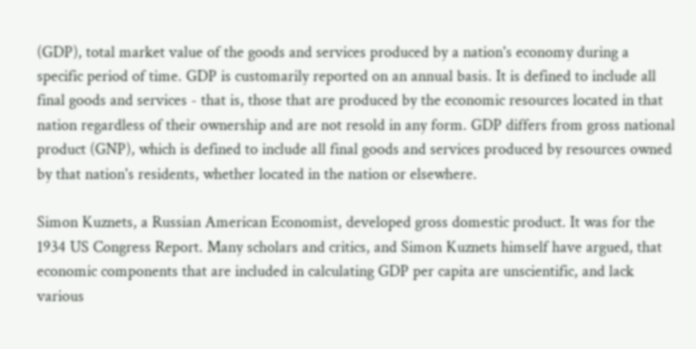(GDP), total market value of the goods and services produced by a nation's economy during a specific period of time. GDP is customarily reported on an annual basis. It is defined to include all final goods and services - that is, those that are produced by the economic resources located in that nation regardless of their ownership and are not resold in any form. GDP differs from gross national product (GNP), which is defined to include all final goods and services produced by resources owned by that nation's residents, whether located in the nation or elsewhere.

Simon Kuznets, a Russian American Economist, developed gross domestic product. It was for the 1934 US Congress Report. Many scholars and critics, and Simon Kuznets himself have argued, that economic components that are included in calculating GDP per capita are unscientific, and lack various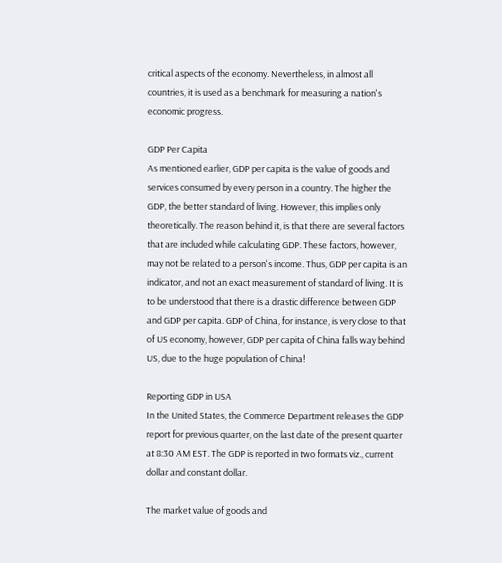critical aspects of the economy. Nevertheless, in almost all countries, it is used as a benchmark for measuring a nation's economic progress.

GDP Per Capita
As mentioned earlier, GDP per capita is the value of goods and services consumed by every person in a country. The higher the GDP, the better standard of living. However, this implies only theoretically. The reason behind it, is that there are several factors that are included while calculating GDP. These factors, however, may not be related to a person's income. Thus, GDP per capita is an indicator, and not an exact measurement of standard of living. It is to be understood that there is a drastic difference between GDP and GDP per capita. GDP of China, for instance, is very close to that of US economy, however, GDP per capita of China falls way behind US, due to the huge population of China!

Reporting GDP in USA
In the United States, the Commerce Department releases the GDP report for previous quarter, on the last date of the present quarter at 8:30 AM EST. The GDP is reported in two formats viz., current dollar and constant dollar.

The market value of goods and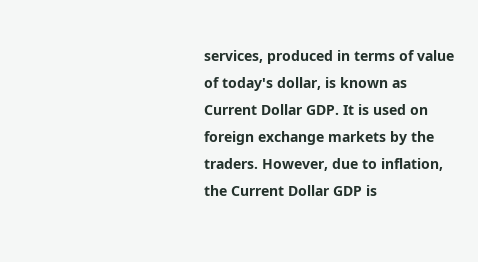services, produced in terms of value of today's dollar, is known as Current Dollar GDP. It is used on foreign exchange markets by the traders. However, due to inflation, the Current Dollar GDP is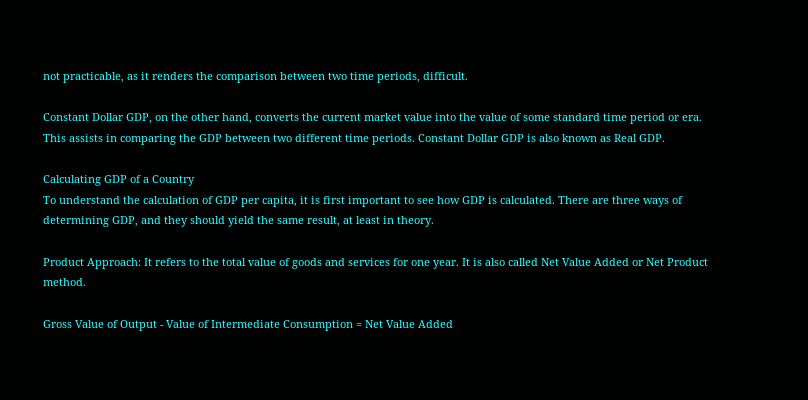not practicable, as it renders the comparison between two time periods, difficult.

Constant Dollar GDP, on the other hand, converts the current market value into the value of some standard time period or era. This assists in comparing the GDP between two different time periods. Constant Dollar GDP is also known as Real GDP.

Calculating GDP of a Country
To understand the calculation of GDP per capita, it is first important to see how GDP is calculated. There are three ways of determining GDP, and they should yield the same result, at least in theory.

Product Approach: It refers to the total value of goods and services for one year. It is also called Net Value Added or Net Product method.

Gross Value of Output - Value of Intermediate Consumption = Net Value Added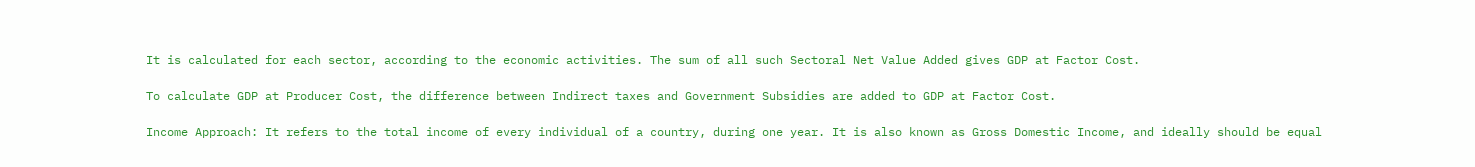It is calculated for each sector, according to the economic activities. The sum of all such Sectoral Net Value Added gives GDP at Factor Cost.

To calculate GDP at Producer Cost, the difference between Indirect taxes and Government Subsidies are added to GDP at Factor Cost.

Income Approach: It refers to the total income of every individual of a country, during one year. It is also known as Gross Domestic Income, and ideally should be equal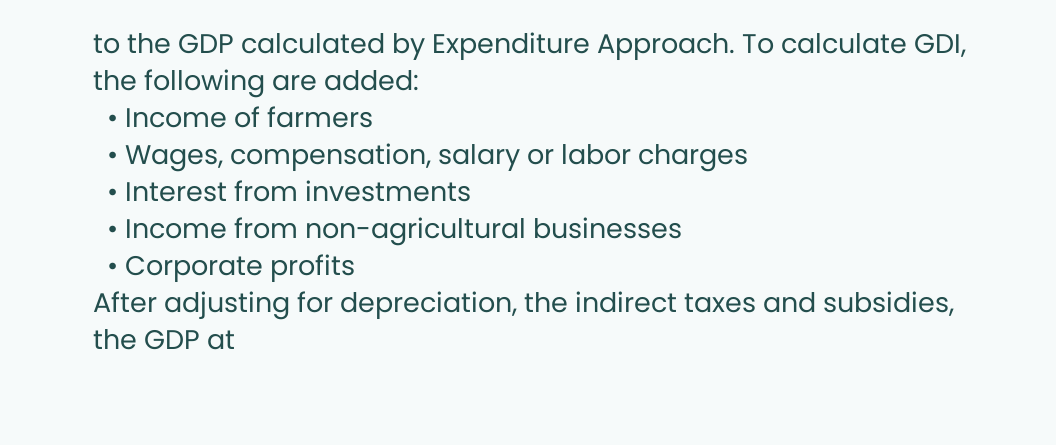to the GDP calculated by Expenditure Approach. To calculate GDI, the following are added:
  • Income of farmers
  • Wages, compensation, salary or labor charges
  • Interest from investments
  • Income from non-agricultural businesses
  • Corporate profits
After adjusting for depreciation, the indirect taxes and subsidies, the GDP at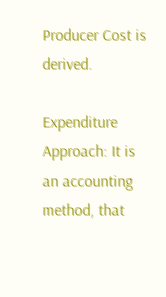Producer Cost is derived.

Expenditure Approach: It is an accounting method, that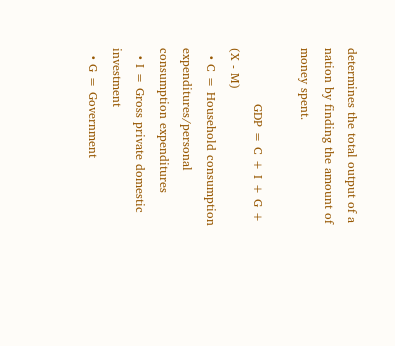determines the total output of a nation by finding the amount of money spent.

              GDP = C + I + G + (X - M)
  • C = Household consumption expenditures/personal consumption expenditures
  • I = Gross private domestic investment
  • G = Government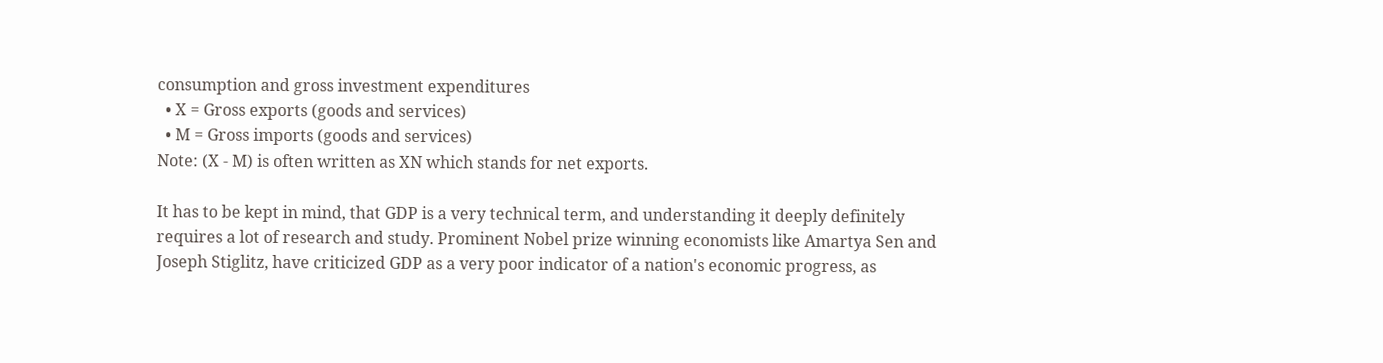consumption and gross investment expenditures
  • X = Gross exports (goods and services)
  • M = Gross imports (goods and services)
Note: (X - M) is often written as XN which stands for net exports.

It has to be kept in mind, that GDP is a very technical term, and understanding it deeply definitely requires a lot of research and study. Prominent Nobel prize winning economists like Amartya Sen and Joseph Stiglitz, have criticized GDP as a very poor indicator of a nation's economic progress, as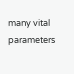many vital parameters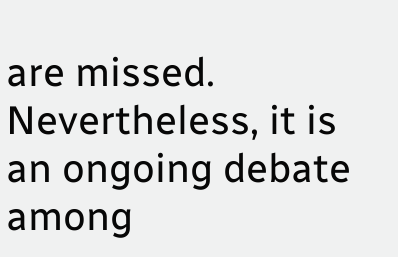are missed. Nevertheless, it is an ongoing debate among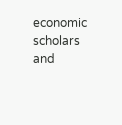economic scholars and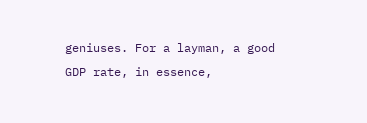geniuses. For a layman, a good GDP rate, in essence,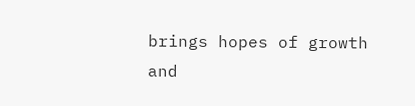brings hopes of growth and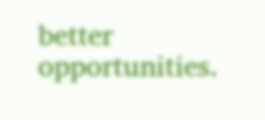better opportunities.